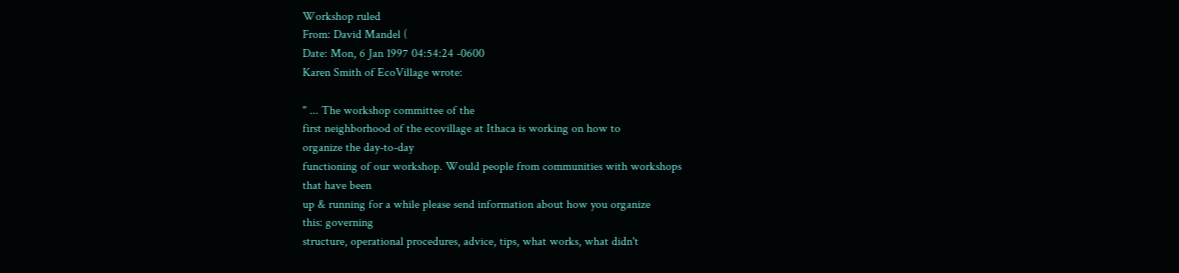Workshop ruled
From: David Mandel (
Date: Mon, 6 Jan 1997 04:54:24 -0600
Karen Smith of EcoVillage wrote:

" ... The workshop committee of the
first neighborhood of the ecovillage at Ithaca is working on how to
organize the day-to-day
functioning of our workshop. Would people from communities with workshops
that have been
up & running for a while please send information about how you organize
this: governing
structure, operational procedures, advice, tips, what works, what didn't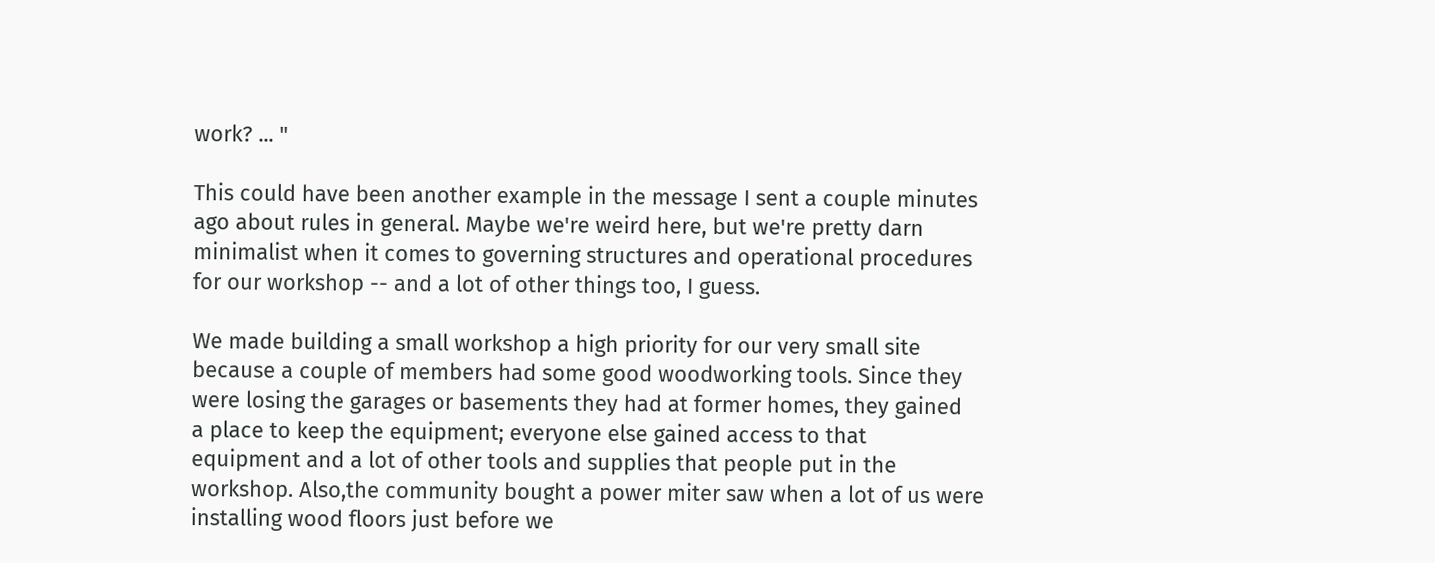work? ... "

This could have been another example in the message I sent a couple minutes
ago about rules in general. Maybe we're weird here, but we're pretty darn
minimalist when it comes to governing structures and operational procedures
for our workshop -- and a lot of other things too, I guess.

We made building a small workshop a high priority for our very small site
because a couple of members had some good woodworking tools. Since they
were losing the garages or basements they had at former homes, they gained
a place to keep the equipment; everyone else gained access to that
equipment and a lot of other tools and supplies that people put in the
workshop. Also,the community bought a power miter saw when a lot of us were
installing wood floors just before we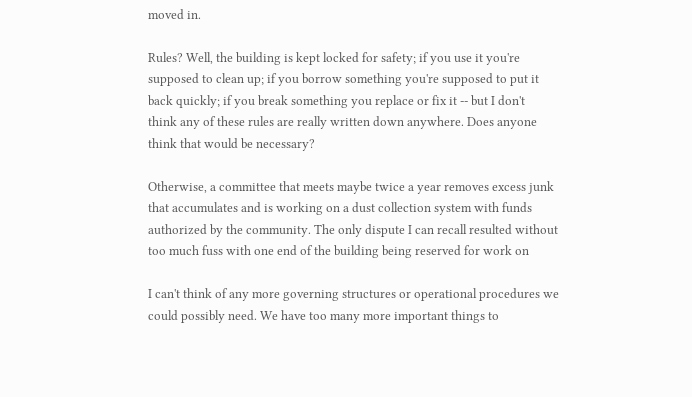moved in.

Rules? Well, the building is kept locked for safety; if you use it you're
supposed to clean up; if you borrow something you're supposed to put it
back quickly; if you break something you replace or fix it -- but I don't
think any of these rules are really written down anywhere. Does anyone
think that would be necessary?

Otherwise, a committee that meets maybe twice a year removes excess junk
that accumulates and is working on a dust collection system with funds
authorized by the community. The only dispute I can recall resulted without
too much fuss with one end of the building being reserved for work on

I can't think of any more governing structures or operational procedures we
could possibly need. We have too many more important things to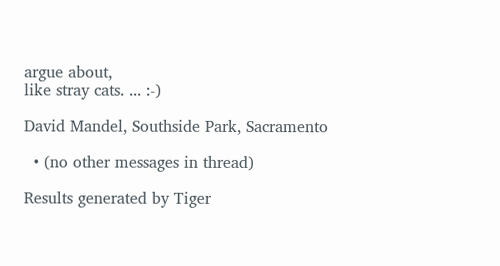argue about,
like stray cats. ... :-)

David Mandel, Southside Park, Sacramento

  • (no other messages in thread)

Results generated by Tiger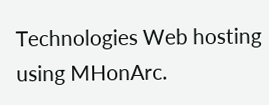Technologies Web hosting using MHonArc.